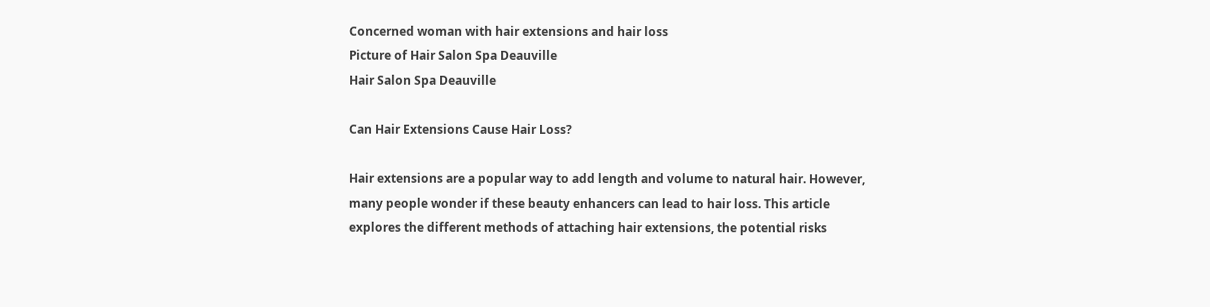Concerned woman with hair extensions and hair loss
Picture of Hair Salon Spa Deauville
Hair Salon Spa Deauville

Can Hair Extensions Cause Hair Loss?

Hair extensions are a popular way to add length and volume to natural hair. However, many people wonder if these beauty enhancers can lead to hair loss. This article explores the different methods of attaching hair extensions, the potential risks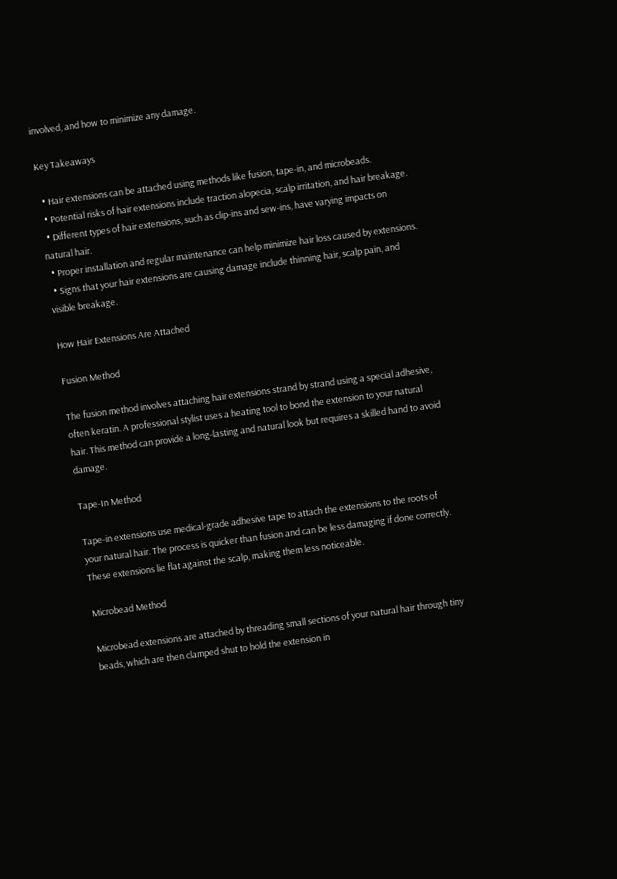involved, and how to minimize any damage.

Key Takeaways

  • Hair extensions can be attached using methods like fusion, tape-in, and microbeads.
  • Potential risks of hair extensions include traction alopecia, scalp irritation, and hair breakage.
  • Different types of hair extensions, such as clip-ins and sew-ins, have varying impacts on natural hair.
  • Proper installation and regular maintenance can help minimize hair loss caused by extensions.
  • Signs that your hair extensions are causing damage include thinning hair, scalp pain, and visible breakage.

How Hair Extensions Are Attached

Fusion Method

The fusion method involves attaching hair extensions strand by strand using a special adhesive, often keratin. A professional stylist uses a heating tool to bond the extension to your natural hair. This method can provide a long-lasting and natural look but requires a skilled hand to avoid damage.

Tape-In Method

Tape-in extensions use medical-grade adhesive tape to attach the extensions to the roots of your natural hair. The process is quicker than fusion and can be less damaging if done correctly. These extensions lie flat against the scalp, making them less noticeable.

Microbead Method

Microbead extensions are attached by threading small sections of your natural hair through tiny beads, which are then clamped shut to hold the extension in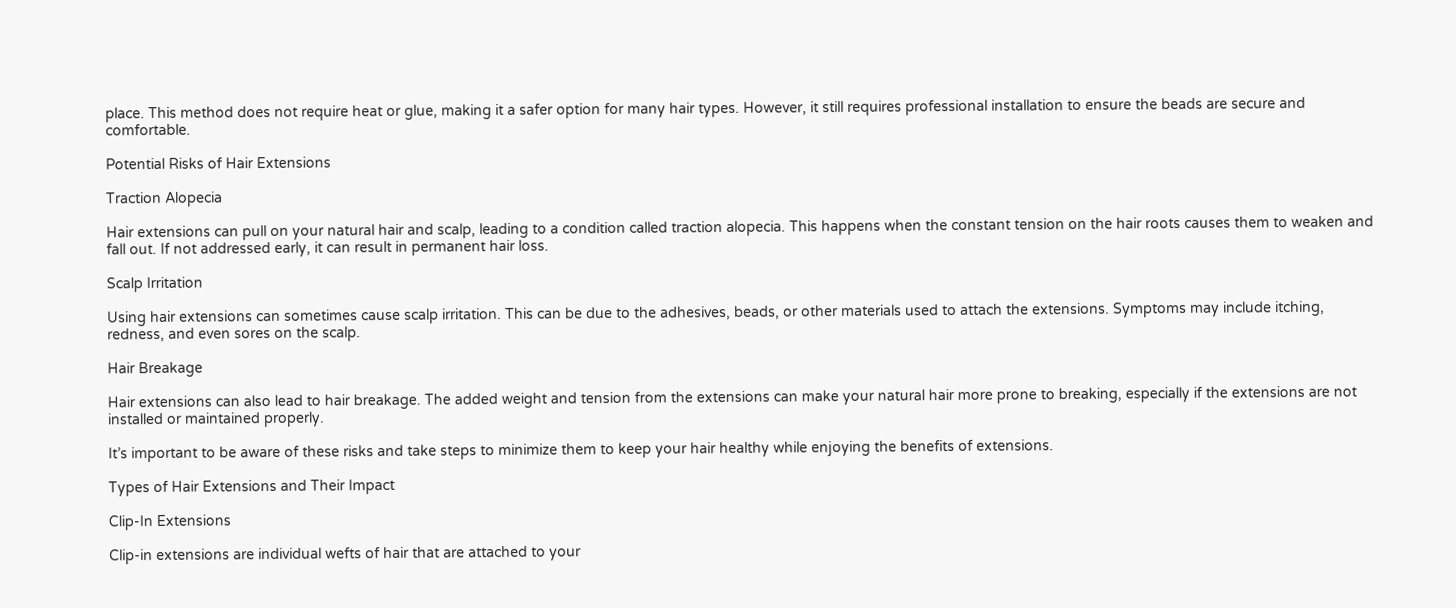place. This method does not require heat or glue, making it a safer option for many hair types. However, it still requires professional installation to ensure the beads are secure and comfortable.

Potential Risks of Hair Extensions

Traction Alopecia

Hair extensions can pull on your natural hair and scalp, leading to a condition called traction alopecia. This happens when the constant tension on the hair roots causes them to weaken and fall out. If not addressed early, it can result in permanent hair loss.

Scalp Irritation

Using hair extensions can sometimes cause scalp irritation. This can be due to the adhesives, beads, or other materials used to attach the extensions. Symptoms may include itching, redness, and even sores on the scalp.

Hair Breakage

Hair extensions can also lead to hair breakage. The added weight and tension from the extensions can make your natural hair more prone to breaking, especially if the extensions are not installed or maintained properly.

It’s important to be aware of these risks and take steps to minimize them to keep your hair healthy while enjoying the benefits of extensions.

Types of Hair Extensions and Their Impact

Clip-In Extensions

Clip-in extensions are individual wefts of hair that are attached to your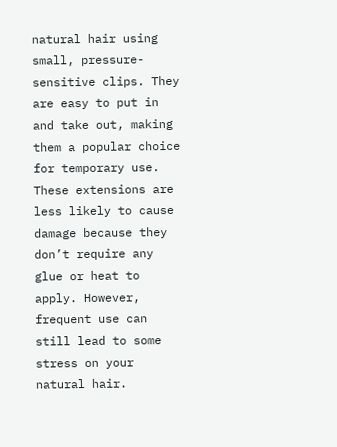natural hair using small, pressure-sensitive clips. They are easy to put in and take out, making them a popular choice for temporary use. These extensions are less likely to cause damage because they don’t require any glue or heat to apply. However, frequent use can still lead to some stress on your natural hair.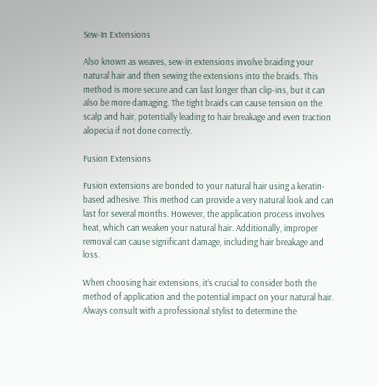Sew-In Extensions

Also known as weaves, sew-in extensions involve braiding your natural hair and then sewing the extensions into the braids. This method is more secure and can last longer than clip-ins, but it can also be more damaging. The tight braids can cause tension on the scalp and hair, potentially leading to hair breakage and even traction alopecia if not done correctly.

Fusion Extensions

Fusion extensions are bonded to your natural hair using a keratin-based adhesive. This method can provide a very natural look and can last for several months. However, the application process involves heat, which can weaken your natural hair. Additionally, improper removal can cause significant damage, including hair breakage and loss.

When choosing hair extensions, it’s crucial to consider both the method of application and the potential impact on your natural hair. Always consult with a professional stylist to determine the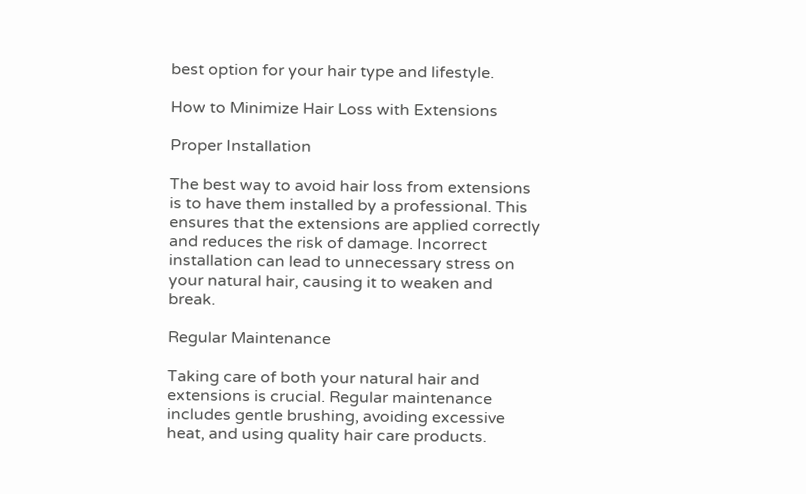best option for your hair type and lifestyle.

How to Minimize Hair Loss with Extensions

Proper Installation

The best way to avoid hair loss from extensions is to have them installed by a professional. This ensures that the extensions are applied correctly and reduces the risk of damage. Incorrect installation can lead to unnecessary stress on your natural hair, causing it to weaken and break.

Regular Maintenance

Taking care of both your natural hair and extensions is crucial. Regular maintenance includes gentle brushing, avoiding excessive heat, and using quality hair care products.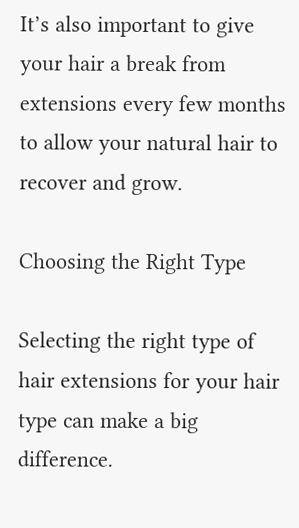It’s also important to give your hair a break from extensions every few months to allow your natural hair to recover and grow.

Choosing the Right Type

Selecting the right type of hair extensions for your hair type can make a big difference.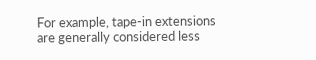For example, tape-in extensions are generally considered less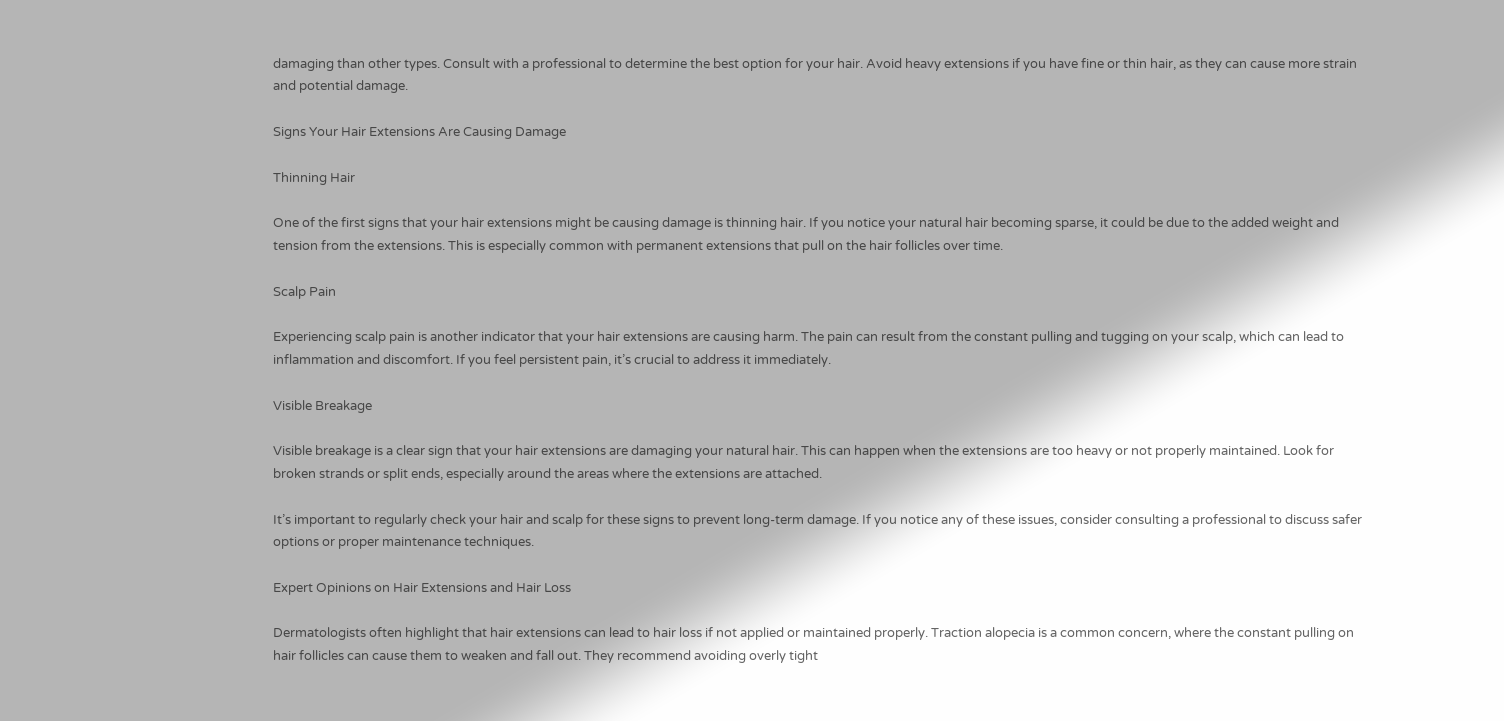damaging than other types. Consult with a professional to determine the best option for your hair. Avoid heavy extensions if you have fine or thin hair, as they can cause more strain and potential damage.

Signs Your Hair Extensions Are Causing Damage

Thinning Hair

One of the first signs that your hair extensions might be causing damage is thinning hair. If you notice your natural hair becoming sparse, it could be due to the added weight and tension from the extensions. This is especially common with permanent extensions that pull on the hair follicles over time.

Scalp Pain

Experiencing scalp pain is another indicator that your hair extensions are causing harm. The pain can result from the constant pulling and tugging on your scalp, which can lead to inflammation and discomfort. If you feel persistent pain, it’s crucial to address it immediately.

Visible Breakage

Visible breakage is a clear sign that your hair extensions are damaging your natural hair. This can happen when the extensions are too heavy or not properly maintained. Look for broken strands or split ends, especially around the areas where the extensions are attached.

It’s important to regularly check your hair and scalp for these signs to prevent long-term damage. If you notice any of these issues, consider consulting a professional to discuss safer options or proper maintenance techniques.

Expert Opinions on Hair Extensions and Hair Loss

Dermatologists often highlight that hair extensions can lead to hair loss if not applied or maintained properly. Traction alopecia is a common concern, where the constant pulling on hair follicles can cause them to weaken and fall out. They recommend avoiding overly tight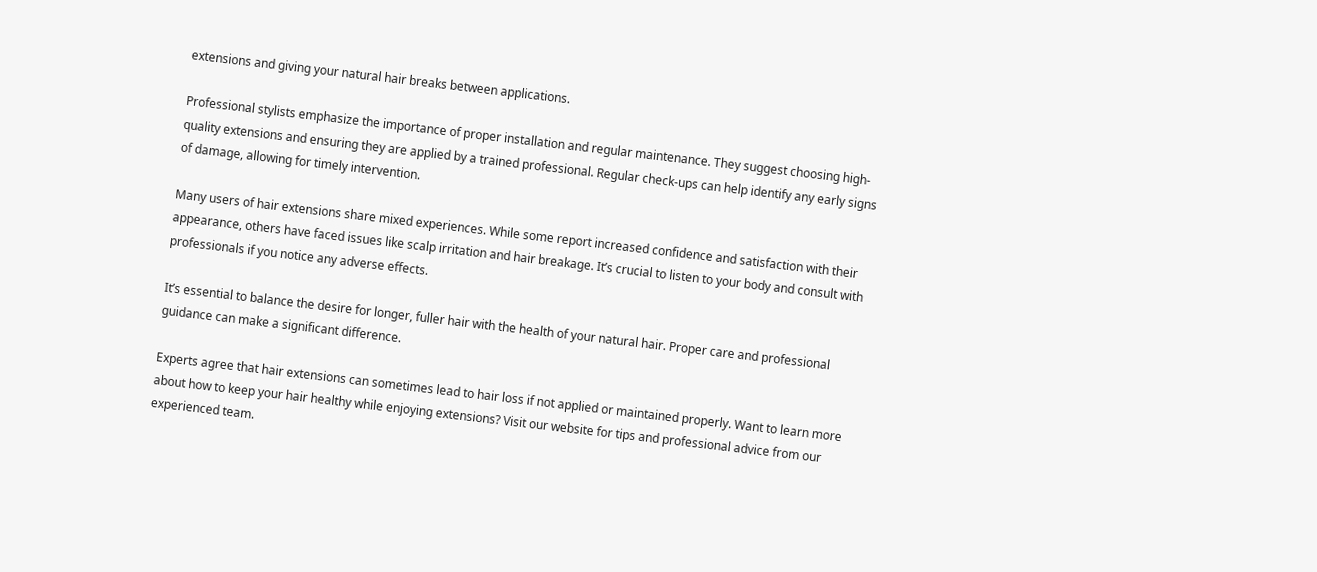extensions and giving your natural hair breaks between applications.

Professional stylists emphasize the importance of proper installation and regular maintenance. They suggest choosing high-quality extensions and ensuring they are applied by a trained professional. Regular check-ups can help identify any early signs of damage, allowing for timely intervention.

Many users of hair extensions share mixed experiences. While some report increased confidence and satisfaction with their appearance, others have faced issues like scalp irritation and hair breakage. It’s crucial to listen to your body and consult with professionals if you notice any adverse effects.

It’s essential to balance the desire for longer, fuller hair with the health of your natural hair. Proper care and professional guidance can make a significant difference.

Experts agree that hair extensions can sometimes lead to hair loss if not applied or maintained properly. Want to learn more about how to keep your hair healthy while enjoying extensions? Visit our website for tips and professional advice from our experienced team.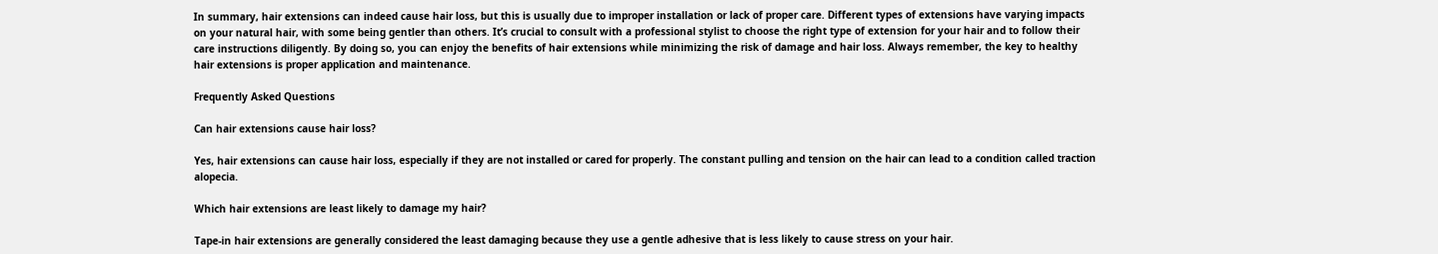In summary, hair extensions can indeed cause hair loss, but this is usually due to improper installation or lack of proper care. Different types of extensions have varying impacts on your natural hair, with some being gentler than others. It’s crucial to consult with a professional stylist to choose the right type of extension for your hair and to follow their care instructions diligently. By doing so, you can enjoy the benefits of hair extensions while minimizing the risk of damage and hair loss. Always remember, the key to healthy hair extensions is proper application and maintenance.

Frequently Asked Questions

Can hair extensions cause hair loss?

Yes, hair extensions can cause hair loss, especially if they are not installed or cared for properly. The constant pulling and tension on the hair can lead to a condition called traction alopecia.

Which hair extensions are least likely to damage my hair?

Tape-in hair extensions are generally considered the least damaging because they use a gentle adhesive that is less likely to cause stress on your hair.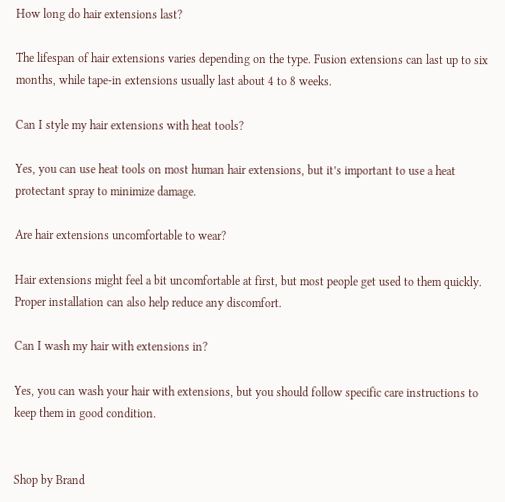How long do hair extensions last?

The lifespan of hair extensions varies depending on the type. Fusion extensions can last up to six months, while tape-in extensions usually last about 4 to 8 weeks.

Can I style my hair extensions with heat tools?

Yes, you can use heat tools on most human hair extensions, but it’s important to use a heat protectant spray to minimize damage.

Are hair extensions uncomfortable to wear?

Hair extensions might feel a bit uncomfortable at first, but most people get used to them quickly. Proper installation can also help reduce any discomfort.

Can I wash my hair with extensions in?

Yes, you can wash your hair with extensions, but you should follow specific care instructions to keep them in good condition.


Shop by Brand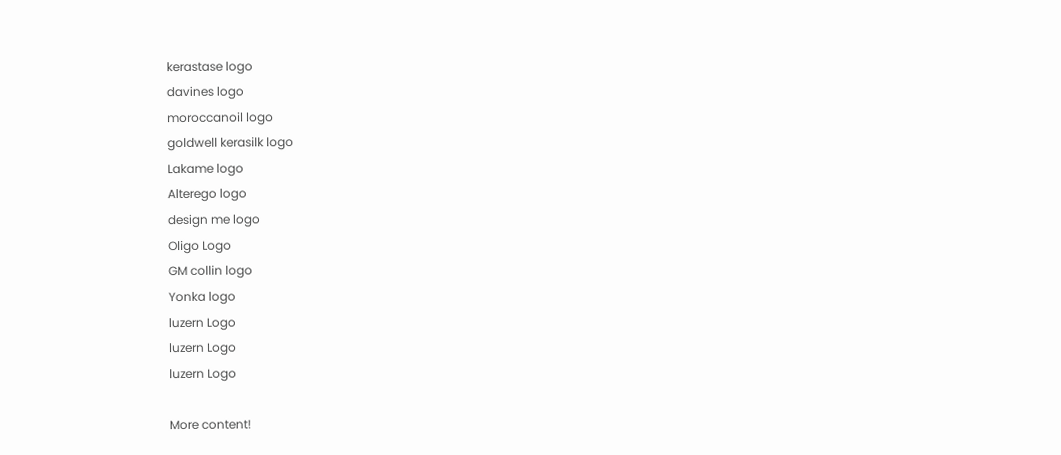kerastase logo
davines logo
moroccanoil logo
goldwell kerasilk logo
Lakame logo
Alterego logo
design me logo
Oligo Logo
GM collin logo
Yonka logo
luzern Logo
luzern Logo
luzern Logo

More content!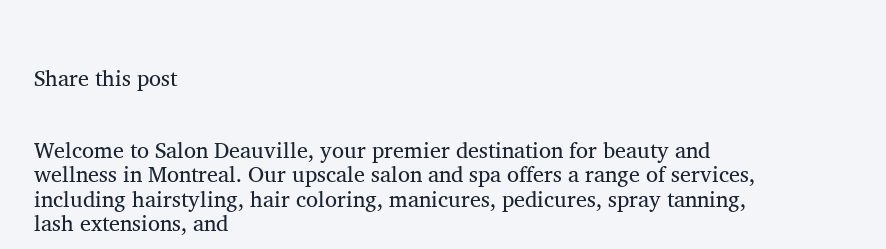Share this post


Welcome to Salon Deauville, your premier destination for beauty and wellness in Montreal. Our upscale salon and spa offers a range of services, including hairstyling, hair coloring, manicures, pedicures, spray tanning, lash extensions, and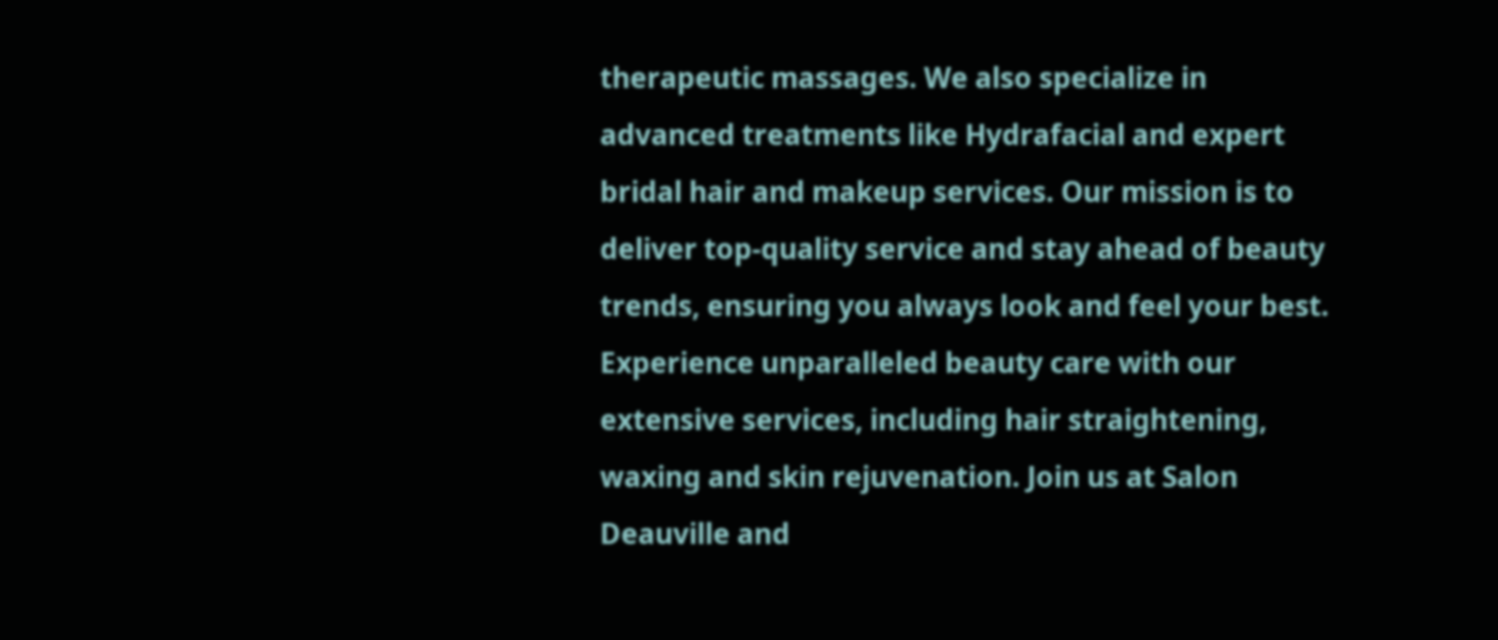therapeutic massages. We also specialize in advanced treatments like Hydrafacial and expert bridal hair and makeup services. Our mission is to deliver top-quality service and stay ahead of beauty trends, ensuring you always look and feel your best. Experience unparalleled beauty care with our extensive services, including hair straightening, waxing and skin rejuvenation. Join us at Salon Deauville and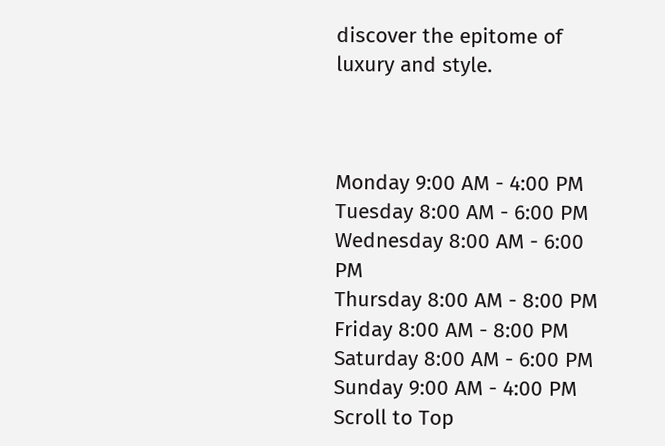discover the epitome of luxury and style.



Monday 9:00 AM - 4:00 PM
Tuesday 8:00 AM - 6:00 PM
Wednesday 8:00 AM - 6:00 PM
Thursday 8:00 AM - 8:00 PM
Friday 8:00 AM - 8:00 PM
Saturday 8:00 AM - 6:00 PM
Sunday 9:00 AM - 4:00 PM
Scroll to Top